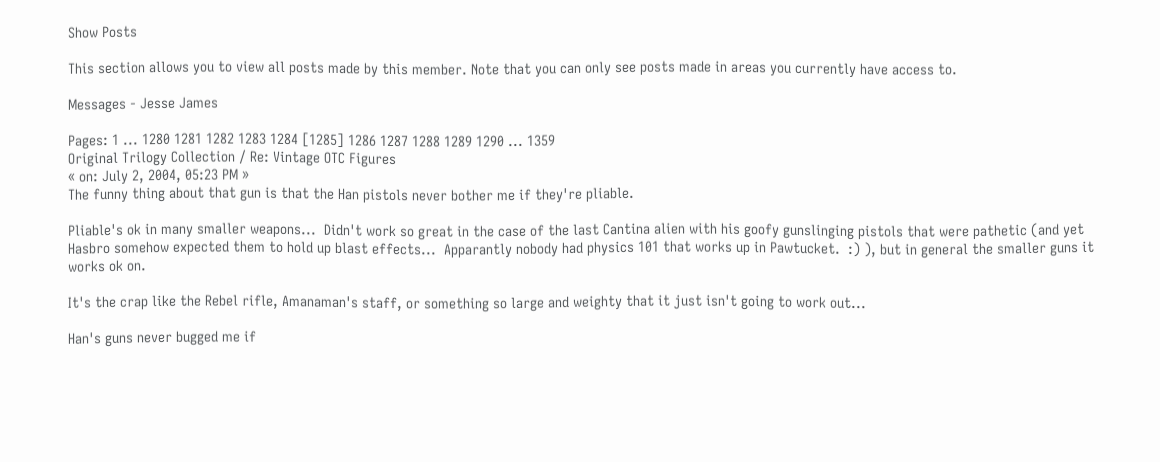Show Posts

This section allows you to view all posts made by this member. Note that you can only see posts made in areas you currently have access to.

Messages - Jesse James

Pages: 1 ... 1280 1281 1282 1283 1284 [1285] 1286 1287 1288 1289 1290 ... 1359
Original Trilogy Collection / Re: Vintage OTC Figures
« on: July 2, 2004, 05:23 PM »
The funny thing about that gun is that the Han pistols never bother me if they're pliable.

Pliable's ok in many smaller weapons...  Didn't work so great in the case of the last Cantina alien with his goofy gunslinging pistols that were pathetic (and yet Hasbro somehow expected them to hold up blast effects...  Apparantly nobody had physics 101 that works up in Pawtucket.  :) ), but in general the smaller guns it works ok on.

It's the crap like the Rebel rifle, Amanaman's staff, or something so large and weighty that it just isn't going to work out...

Han's guns never bugged me if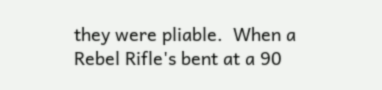they were pliable.  When a Rebel Rifle's bent at a 90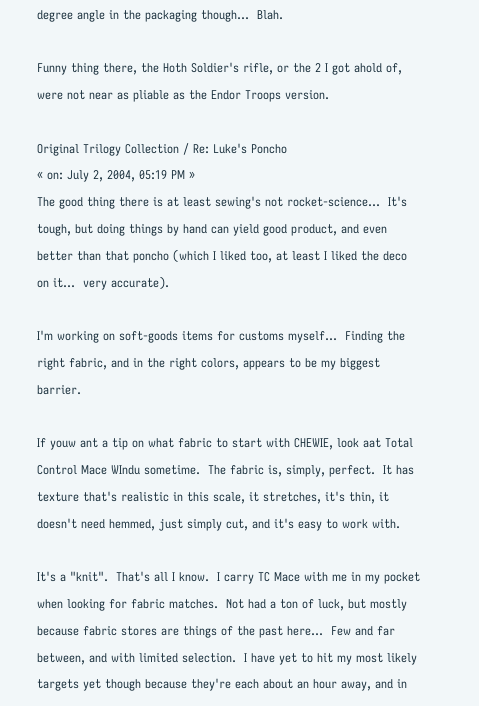degree angle in the packaging though...  Blah.

Funny thing there, the Hoth Soldier's rifle, or the 2 I got ahold of, were not near as pliable as the Endor Troops version.

Original Trilogy Collection / Re: Luke's Poncho
« on: July 2, 2004, 05:19 PM »
The good thing there is at least sewing's not rocket-science...  It's tough, but doing things by hand can yield good product, and even better than that poncho (which I liked too, at least I liked the deco on it...  very accurate).

I'm working on soft-goods items for customs myself...  Finding the right fabric, and in the right colors, appears to be my biggest barrier.

If youw ant a tip on what fabric to start with CHEWIE, look aat Total Control Mace WIndu sometime.  The fabric is, simply, perfect.  It has texture that's realistic in this scale, it stretches, it's thin, it doesn't need hemmed, just simply cut, and it's easy to work with.

It's a "knit".  That's all I know.  I carry TC Mace with me in my pocket when looking for fabric matches.  Not had a ton of luck, but mostly because fabric stores are things of the past here...  Few and far between, and with limited selection.  I have yet to hit my most likely targets yet though because they're each about an hour away, and in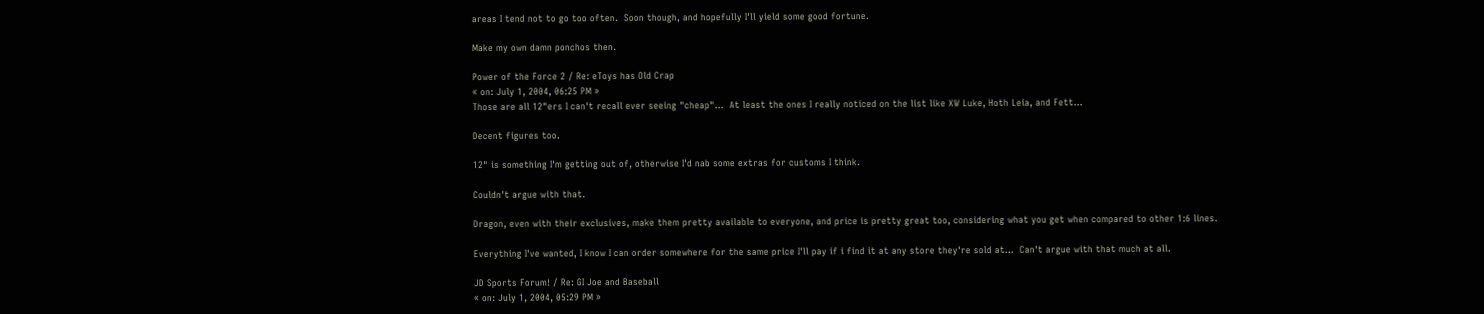areas I tend not to go too often.  Soon though, and hopefully I'll yield some good fortune.

Make my own damn ponchos then.

Power of the Force 2 / Re: eToys has Old Crap
« on: July 1, 2004, 06:25 PM »
Those are all 12"ers I can't recall ever seeing "cheap"...  At least the ones I really noticed on the list like XW Luke, Hoth Leia, and Fett...

Decent figures too.

12" is something I'm getting out of, otherwise I'd nab some extras for customs I think.

Couldn't argue with that.

Dragon, even with their exclusives, make them pretty available to everyone, and price is pretty great too, considering what you get when compared to other 1:6 lines.

Everything I've wanted, I know I can order somewhere for the same price I'll pay if i find it at any store they're sold at...  Can't argue with that much at all.

JD Sports Forum! / Re: GI Joe and Baseball
« on: July 1, 2004, 05:29 PM »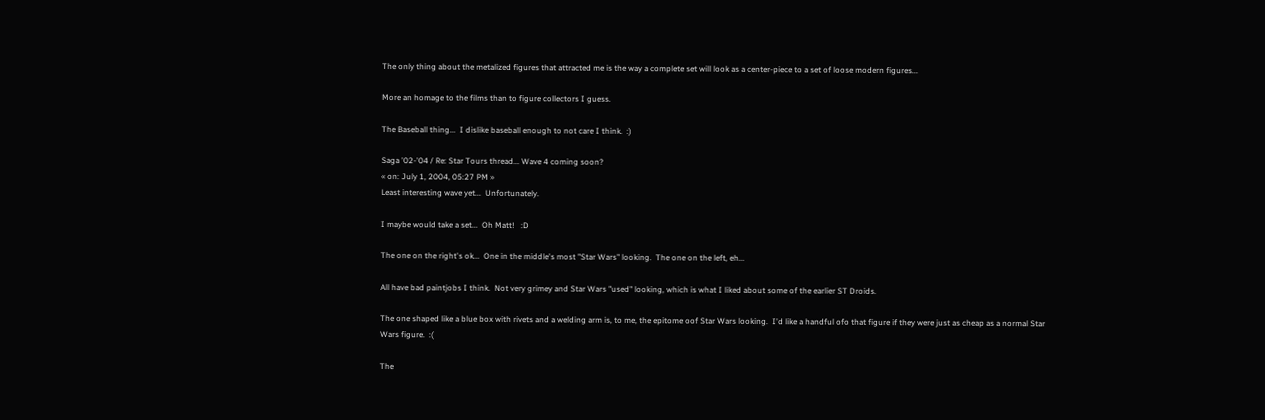The only thing about the metalized figures that attracted me is the way a complete set will look as a center-piece to a set of loose modern figures...

More an homage to the films than to figure collectors I guess.

The Baseball thing...  I dislike baseball enough to not care I think.  :)

Saga '02-'04 / Re: Star Tours thread... Wave 4 coming soon?
« on: July 1, 2004, 05:27 PM »
Least interesting wave yet...  Unfortunately.

I maybe would take a set...  Oh Matt!   :D

The one on the right's ok...  One in the middle's most "Star Wars" looking.  The one on the left, eh...

All have bad paintjobs I think.  Not very grimey and Star Wars "used" looking, which is what I liked about some of the earlier ST Droids.

The one shaped like a blue box with rivets and a welding arm is, to me, the epitome oof Star Wars looking.  I'd like a handful ofo that figure if they were just as cheap as a normal Star Wars figure.  :(

The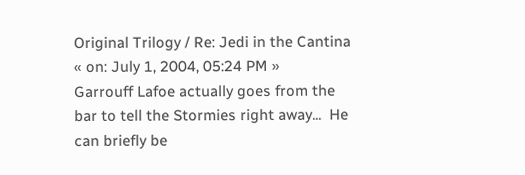Original Trilogy / Re: Jedi in the Cantina
« on: July 1, 2004, 05:24 PM »
Garrouff Lafoe actually goes from the bar to tell the Stormies right away...  He can briefly be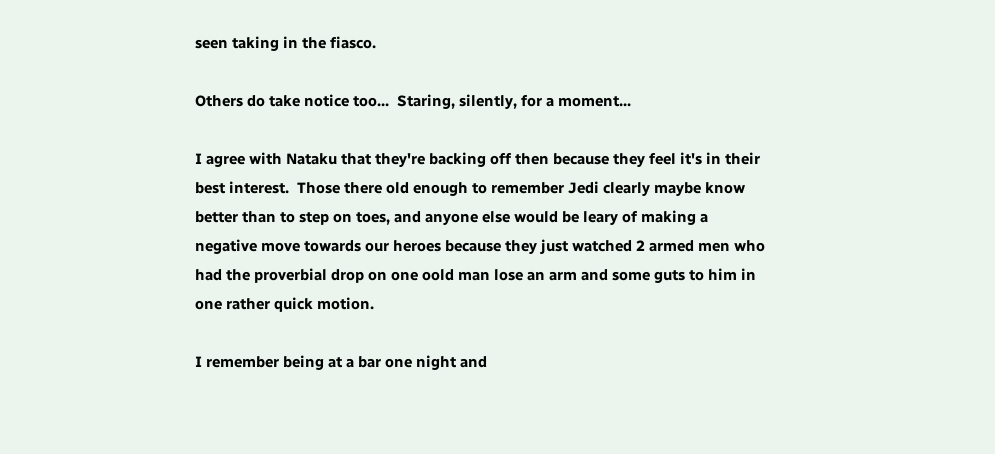seen taking in the fiasco.

Others do take notice too...  Staring, silently, for a moment...

I agree with Nataku that they're backing off then because they feel it's in their best interest.  Those there old enough to remember Jedi clearly maybe know better than to step on toes, and anyone else would be leary of making a negative move towards our heroes because they just watched 2 armed men who had the proverbial drop on one oold man lose an arm and some guts to him in one rather quick motion.

I remember being at a bar one night and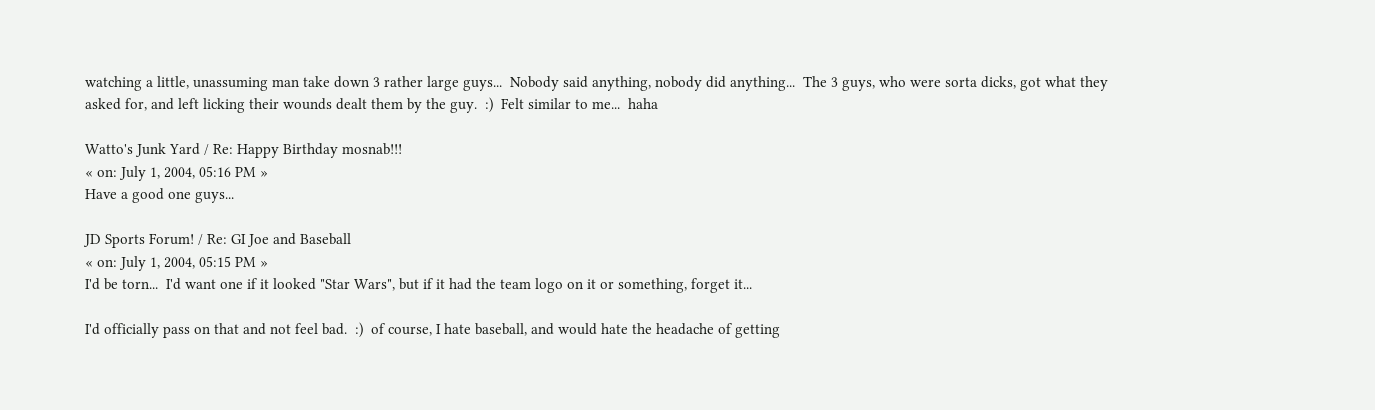watching a little, unassuming man take down 3 rather large guys...  Nobody said anything, nobody did anything...  The 3 guys, who were sorta dicks, got what they asked for, and left licking their wounds dealt them by the guy.  :)  Felt similar to me...  haha

Watto's Junk Yard / Re: Happy Birthday mosnab!!!
« on: July 1, 2004, 05:16 PM »
Have a good one guys...

JD Sports Forum! / Re: GI Joe and Baseball
« on: July 1, 2004, 05:15 PM »
I'd be torn...  I'd want one if it looked "Star Wars", but if it had the team logo on it or something, forget it...

I'd officially pass on that and not feel bad.  :)  of course, I hate baseball, and would hate the headache of getting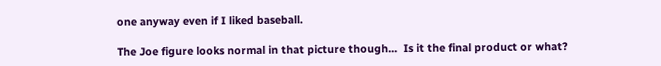one anyway even if I liked baseball.

The Joe figure looks normal in that picture though...  Is it the final product or what?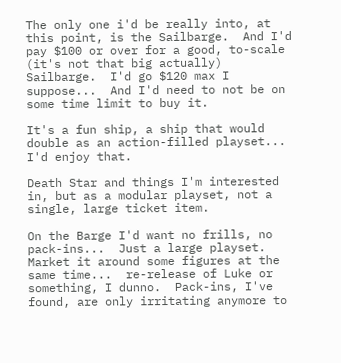The only one i'd be really into, at this point, is the Sailbarge.  And I'd pay $100 or over for a good, to-scale (it's not that big actually) Sailbarge.  I'd go $120 max I suppose...  And I'd need to not be on some time limit to buy it.

It's a fun ship, a ship that would double as an action-filled playset...  I'd enjoy that.

Death Star and things I'm interested in, but as a modular playset, not a single, large ticket item.

On the Barge I'd want no frills, no pack-ins...  Just a large playset.  Market it around some figures at the same time...  re-release of Luke or something, I dunno.  Pack-ins, I've found, are only irritating anymore to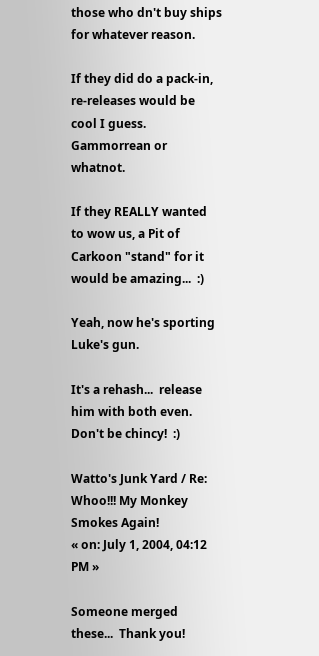those who dn't buy ships for whatever reason.

If they did do a pack-in, re-releases would be cool I guess.  Gammorrean or whatnot.

If they REALLY wanted to wow us, a Pit of Carkoon "stand" for it would be amazing...  :)

Yeah, now he's sporting Luke's gun.

It's a rehash...  release him with both even.  Don't be chincy!  :)

Watto's Junk Yard / Re: Whoo!!! My Monkey Smokes Again!
« on: July 1, 2004, 04:12 PM »

Someone merged these...  Thank you!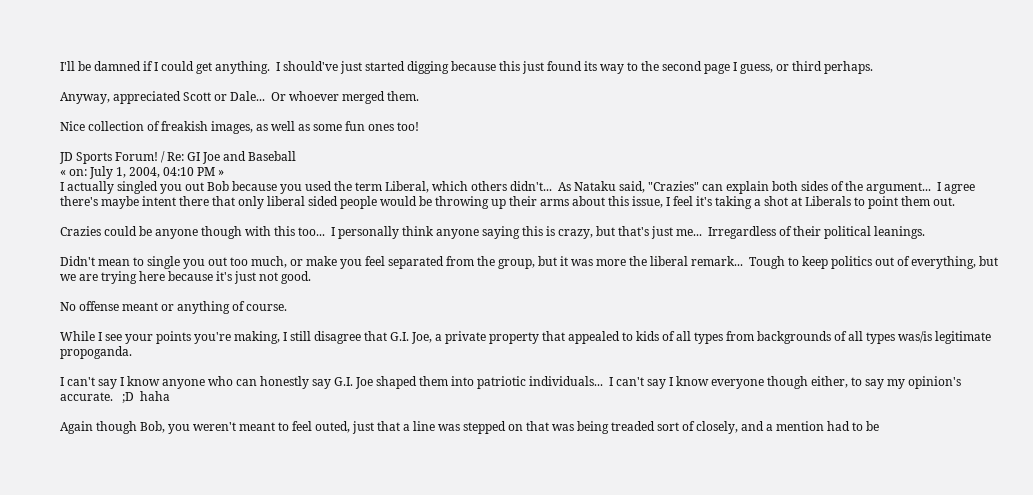I'll be damned if I could get anything.  I should've just started digging because this just found its way to the second page I guess, or third perhaps.

Anyway, appreciated Scott or Dale...  Or whoever merged them.

Nice collection of freakish images, as well as some fun ones too!

JD Sports Forum! / Re: GI Joe and Baseball
« on: July 1, 2004, 04:10 PM »
I actually singled you out Bob because you used the term Liberal, which others didn't...  As Nataku said, "Crazies" can explain both sides of the argument...  I agree there's maybe intent there that only liberal sided people would be throwing up their arms about this issue, I feel it's taking a shot at Liberals to point them out.

Crazies could be anyone though with this too...  I personally think anyone saying this is crazy, but that's just me...  Irregardless of their political leanings.

Didn't mean to single you out too much, or make you feel separated from the group, but it was more the liberal remark...  Tough to keep politics out of everything, but we are trying here because it's just not good.

No offense meant or anything of course.

While I see your points you're making, I still disagree that G.I. Joe, a private property that appealed to kids of all types from backgrounds of all types was/is legitimate propoganda.

I can't say I know anyone who can honestly say G.I. Joe shaped them into patriotic individuals...  I can't say I know everyone though either, to say my opinion's accurate.   ;D  haha

Again though Bob, you weren't meant to feel outed, just that a line was stepped on that was being treaded sort of closely, and a mention had to be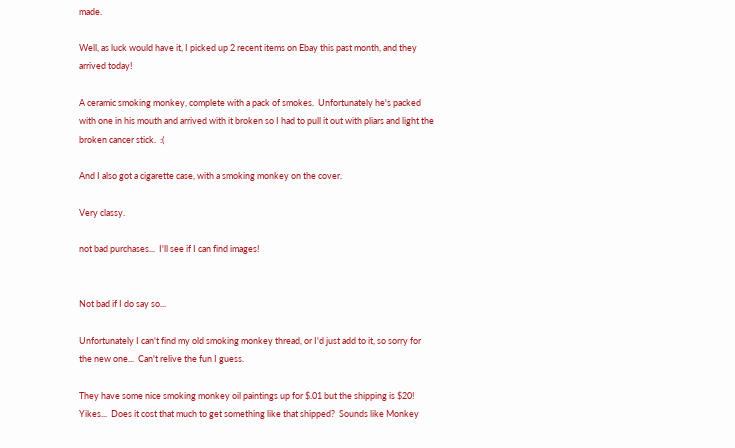made.

Well, as luck would have it, I picked up 2 recent items on Ebay this past month, and they arrived today!

A ceramic smoking monkey, complete with a pack of smokes.  Unfortunately he's packed with one in his mouth and arrived with it broken so I had to pull it out with pliars and light the broken cancer stick.  :(

And I also got a cigarette case, with a smoking monkey on the cover.

Very classy.

not bad purchases...  I'll see if I can find images!


Not bad if I do say so...

Unfortunately I can't find my old smoking monkey thread, or I'd just add to it, so sorry for the new one...  Can't relive the fun I guess.

They have some nice smoking monkey oil paintings up for $.01 but the shipping is $20!  Yikes...  Does it cost that much to get something like that shipped?  Sounds like Monkey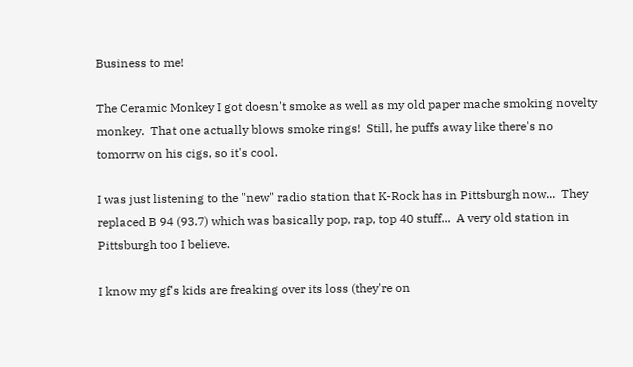Business to me!

The Ceramic Monkey I got doesn't smoke as well as my old paper mache smoking novelty monkey.  That one actually blows smoke rings!  Still, he puffs away like there's no tomorrw on his cigs, so it's cool.

I was just listening to the "new" radio station that K-Rock has in Pittsburgh now...  They replaced B 94 (93.7) which was basically pop, rap, top 40 stuff...  A very old station in Pittsburgh too I believe.

I know my gf's kids are freaking over its loss (they're on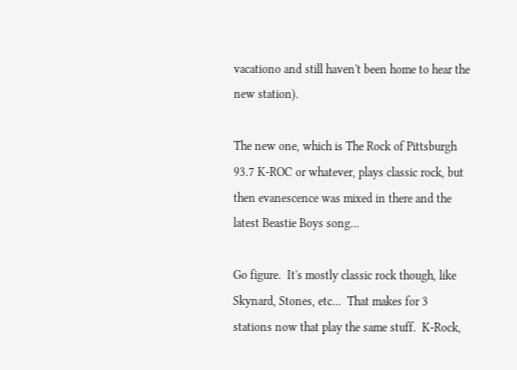vacationo and still haven't been home to hear the new station).

The new one, which is The Rock of Pittsburgh 93.7 K-ROC or whatever, plays classic rock, but then evanescence was mixed in there and the latest Beastie Boys song...

Go figure.  It's mostly classic rock though, like Skynard, Stones, etc...  That makes for 3 stations now that play the same stuff.  K-Rock,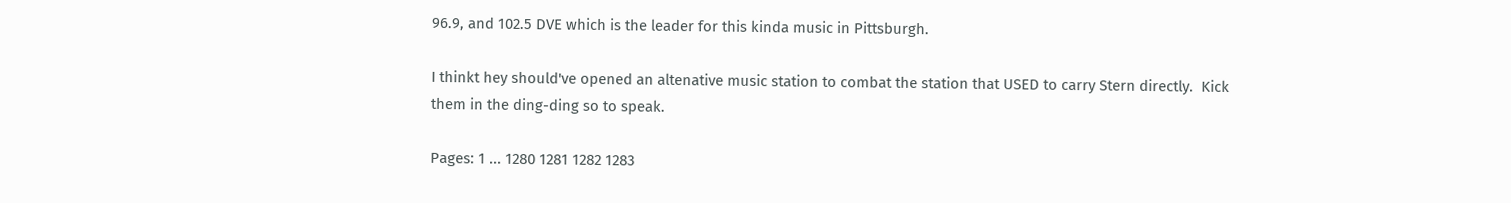96.9, and 102.5 DVE which is the leader for this kinda music in Pittsburgh.

I thinkt hey should've opened an altenative music station to combat the station that USED to carry Stern directly.  Kick them in the ding-ding so to speak.

Pages: 1 ... 1280 1281 1282 1283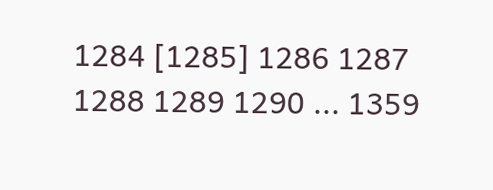1284 [1285] 1286 1287 1288 1289 1290 ... 1359